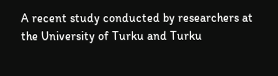A recent study conducted by researchers at the University of Turku and Turku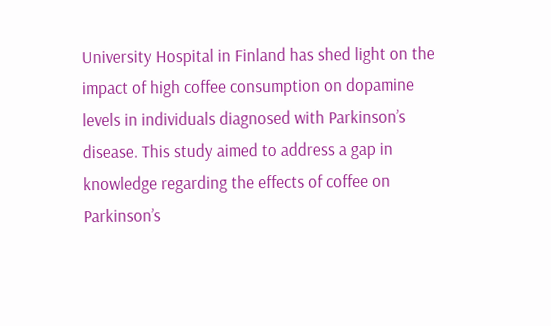University Hospital in Finland has shed light on the impact of high coffee consumption on dopamine levels in individuals diagnosed with Parkinson’s disease. This study aimed to address a gap in knowledge regarding the effects of coffee on Parkinson’s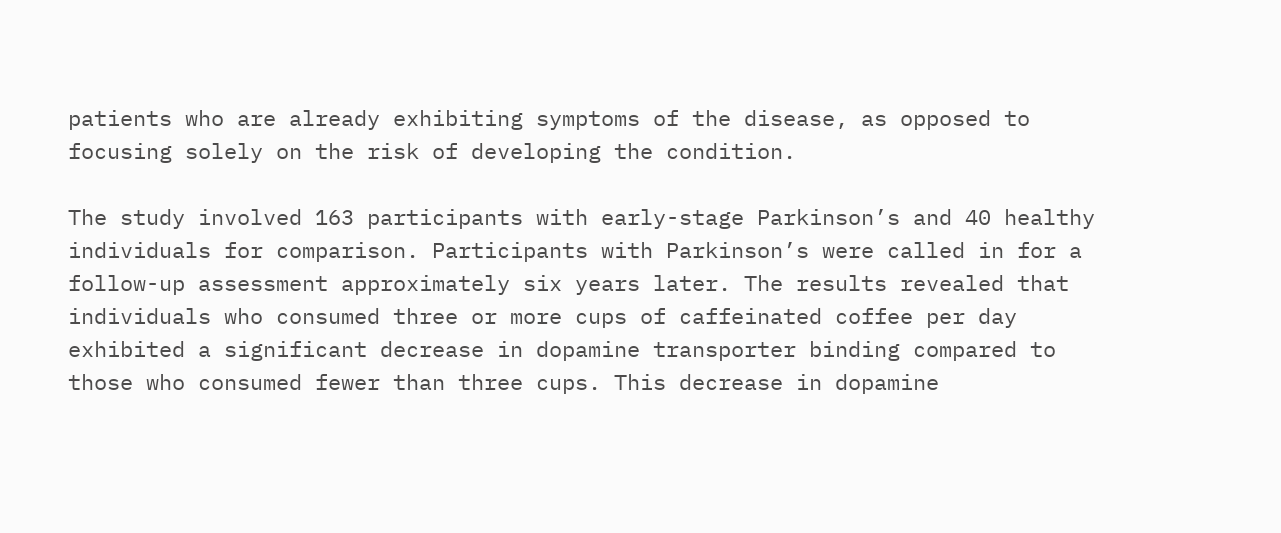patients who are already exhibiting symptoms of the disease, as opposed to focusing solely on the risk of developing the condition.

The study involved 163 participants with early-stage Parkinson’s and 40 healthy individuals for comparison. Participants with Parkinson’s were called in for a follow-up assessment approximately six years later. The results revealed that individuals who consumed three or more cups of caffeinated coffee per day exhibited a significant decrease in dopamine transporter binding compared to those who consumed fewer than three cups. This decrease in dopamine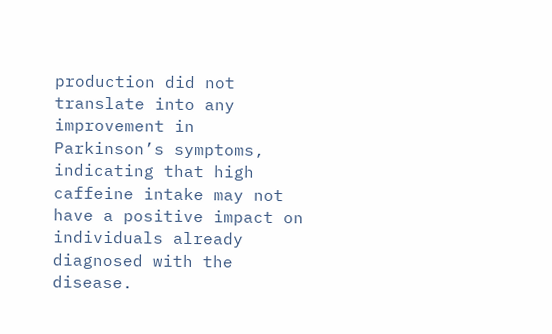production did not translate into any improvement in Parkinson’s symptoms, indicating that high caffeine intake may not have a positive impact on individuals already diagnosed with the disease.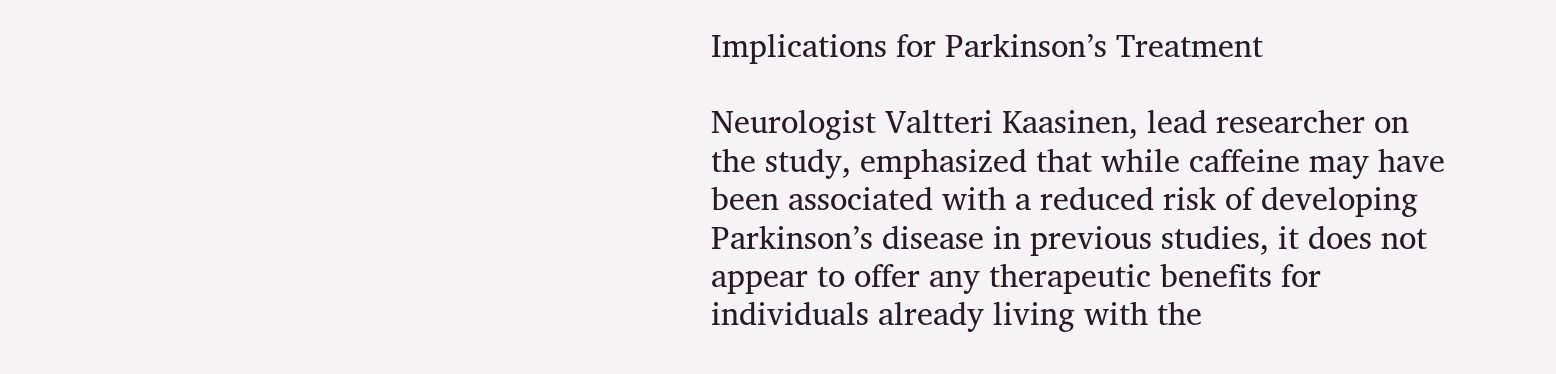Implications for Parkinson’s Treatment

Neurologist Valtteri Kaasinen, lead researcher on the study, emphasized that while caffeine may have been associated with a reduced risk of developing Parkinson’s disease in previous studies, it does not appear to offer any therapeutic benefits for individuals already living with the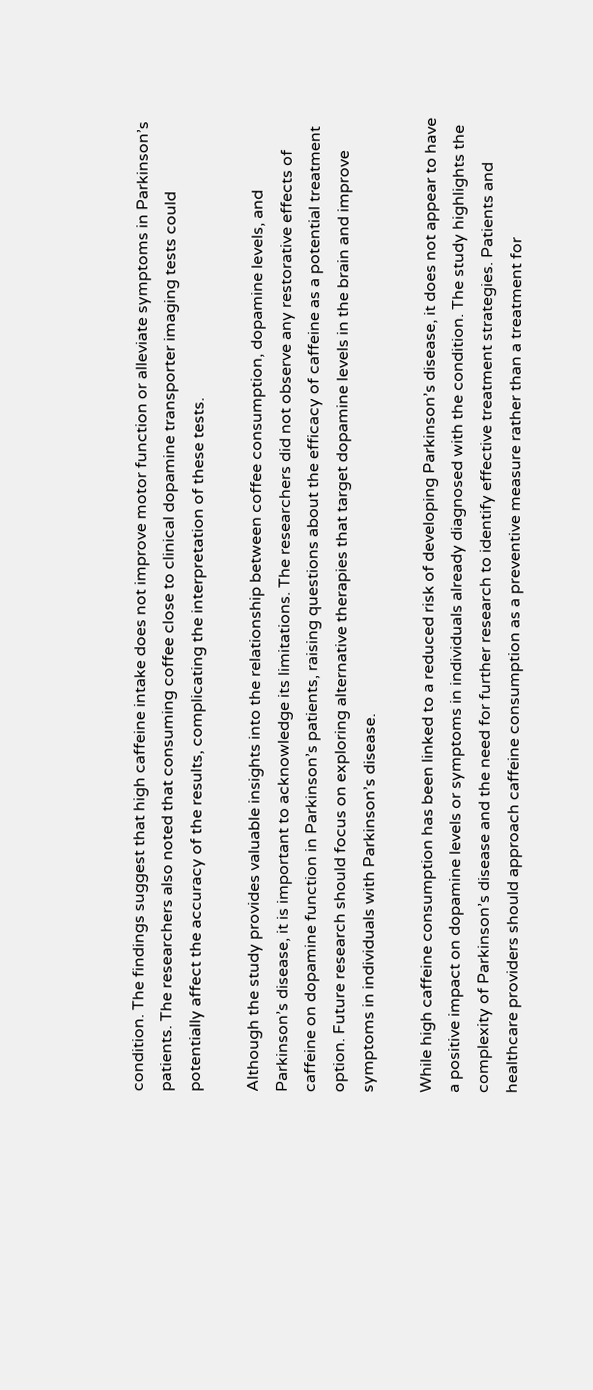condition. The findings suggest that high caffeine intake does not improve motor function or alleviate symptoms in Parkinson’s patients. The researchers also noted that consuming coffee close to clinical dopamine transporter imaging tests could potentially affect the accuracy of the results, complicating the interpretation of these tests.

Although the study provides valuable insights into the relationship between coffee consumption, dopamine levels, and Parkinson’s disease, it is important to acknowledge its limitations. The researchers did not observe any restorative effects of caffeine on dopamine function in Parkinson’s patients, raising questions about the efficacy of caffeine as a potential treatment option. Future research should focus on exploring alternative therapies that target dopamine levels in the brain and improve symptoms in individuals with Parkinson’s disease.

While high caffeine consumption has been linked to a reduced risk of developing Parkinson’s disease, it does not appear to have a positive impact on dopamine levels or symptoms in individuals already diagnosed with the condition. The study highlights the complexity of Parkinson’s disease and the need for further research to identify effective treatment strategies. Patients and healthcare providers should approach caffeine consumption as a preventive measure rather than a treatment for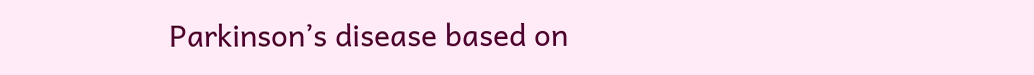Parkinson’s disease based on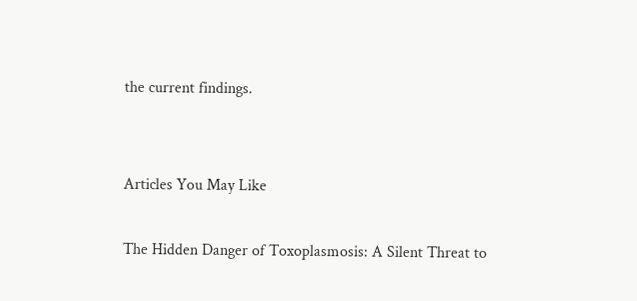the current findings.


Articles You May Like

The Hidden Danger of Toxoplasmosis: A Silent Threat to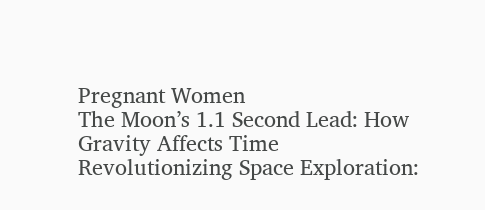Pregnant Women
The Moon’s 1.1 Second Lead: How Gravity Affects Time
Revolutionizing Space Exploration: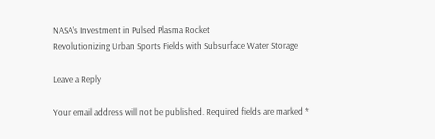NASA’s Investment in Pulsed Plasma Rocket
Revolutionizing Urban Sports Fields with Subsurface Water Storage

Leave a Reply

Your email address will not be published. Required fields are marked *